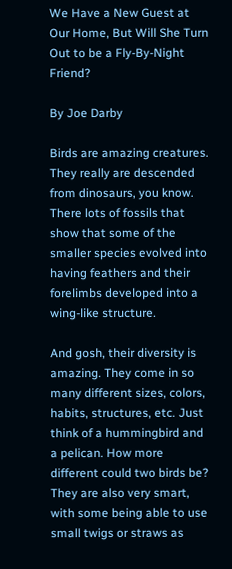We Have a New Guest at Our Home, But Will She Turn Out to be a Fly-By-Night Friend?

By Joe Darby

Birds are amazing creatures. They really are descended from dinosaurs, you know. There lots of fossils that show that some of the smaller species evolved into having feathers and their forelimbs developed into a wing-like structure.

And gosh, their diversity is amazing. They come in so many different sizes, colors, habits, structures, etc. Just think of a hummingbird and a pelican. How more different could two birds be? They are also very smart, with some being able to use small twigs or straws as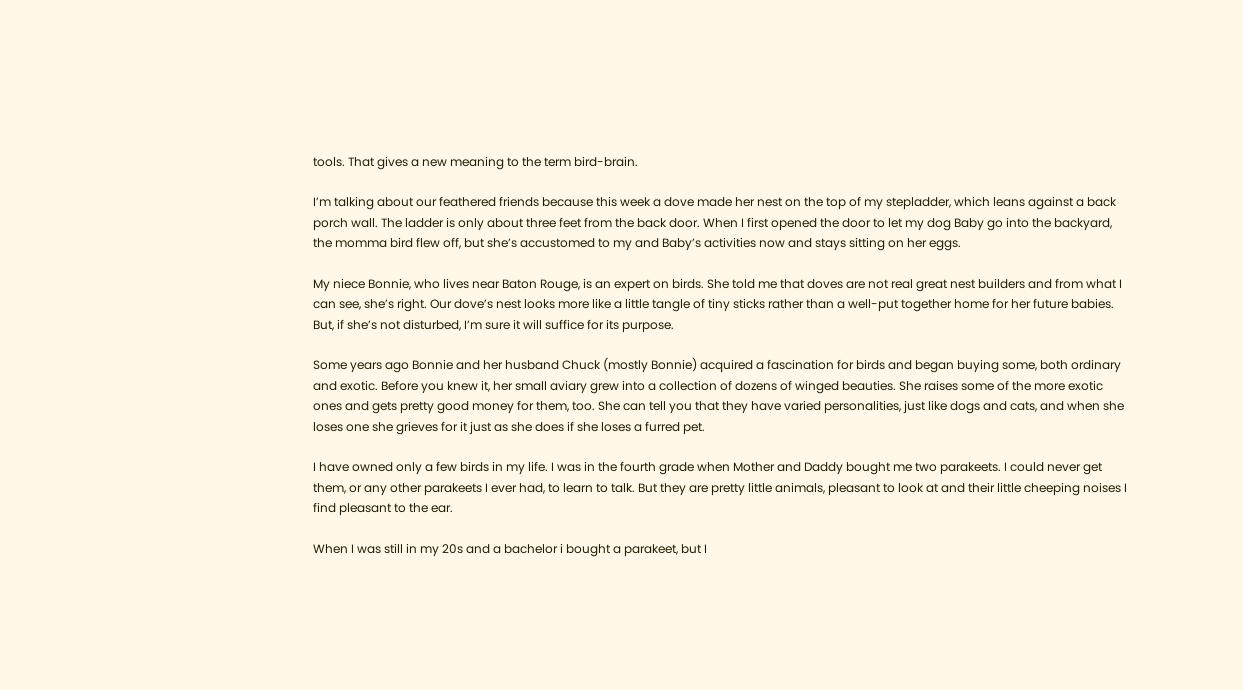tools. That gives a new meaning to the term bird-brain.

I’m talking about our feathered friends because this week a dove made her nest on the top of my stepladder, which leans against a back porch wall. The ladder is only about three feet from the back door. When I first opened the door to let my dog Baby go into the backyard, the momma bird flew off, but she’s accustomed to my and Baby’s activities now and stays sitting on her eggs.

My niece Bonnie, who lives near Baton Rouge, is an expert on birds. She told me that doves are not real great nest builders and from what I can see, she’s right. Our dove’s nest looks more like a little tangle of tiny sticks rather than a well-put together home for her future babies. But, if she’s not disturbed, I’m sure it will suffice for its purpose.

Some years ago Bonnie and her husband Chuck (mostly Bonnie) acquired a fascination for birds and began buying some, both ordinary and exotic. Before you knew it, her small aviary grew into a collection of dozens of winged beauties. She raises some of the more exotic ones and gets pretty good money for them, too. She can tell you that they have varied personalities, just like dogs and cats, and when she loses one she grieves for it just as she does if she loses a furred pet.

I have owned only a few birds in my life. I was in the fourth grade when Mother and Daddy bought me two parakeets. I could never get them, or any other parakeets I ever had, to learn to talk. But they are pretty little animals, pleasant to look at and their little cheeping noises I find pleasant to the ear.

When I was still in my 20s and a bachelor i bought a parakeet, but I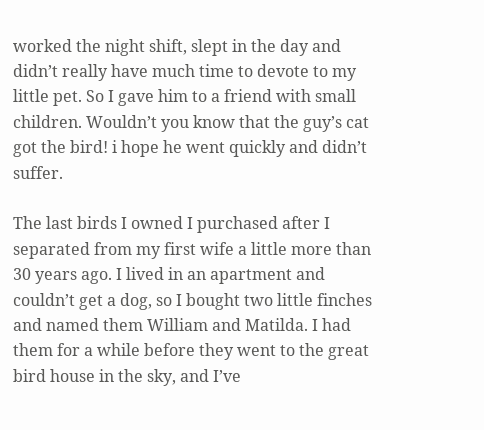worked the night shift, slept in the day and didn’t really have much time to devote to my little pet. So I gave him to a friend with small children. Wouldn’t you know that the guy’s cat got the bird! i hope he went quickly and didn’t suffer.

The last birds I owned I purchased after I separated from my first wife a little more than 30 years ago. I lived in an apartment and couldn’t get a dog, so I bought two little finches and named them William and Matilda. I had them for a while before they went to the great bird house in the sky, and I’ve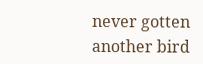never gotten another bird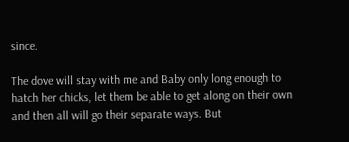since.

The dove will stay with me and Baby only long enough to hatch her chicks, let them be able to get along on their own and then all will go their separate ways. But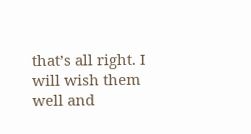that’s all right. I will wish them well and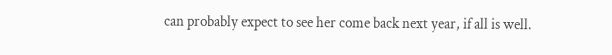can probably expect to see her come back next year, if all is well.